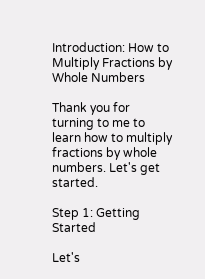Introduction: How to Multiply Fractions by Whole Numbers

Thank you for turning to me to learn how to multiply fractions by whole numbers. Let's get started.

Step 1: Getting Started

Let's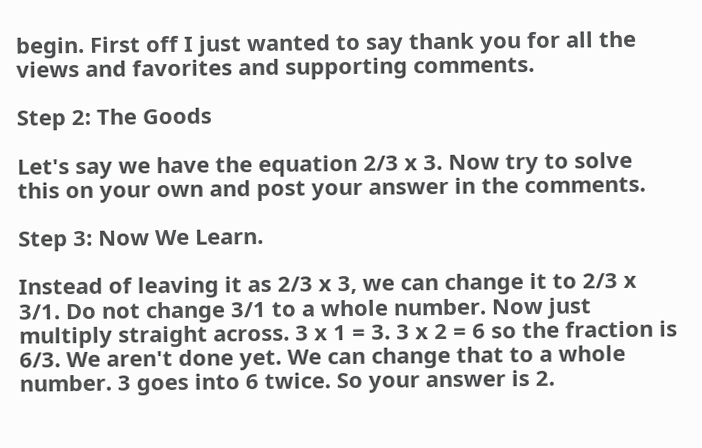begin. First off I just wanted to say thank you for all the views and favorites and supporting comments.

Step 2: The Goods

Let's say we have the equation 2/3 x 3. Now try to solve this on your own and post your answer in the comments.

Step 3: Now We Learn.

Instead of leaving it as 2/3 x 3, we can change it to 2/3 x 3/1. Do not change 3/1 to a whole number. Now just multiply straight across. 3 x 1 = 3. 3 x 2 = 6 so the fraction is 6/3. We aren't done yet. We can change that to a whole number. 3 goes into 6 twice. So your answer is 2.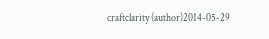craftclarity (author)2014-05-29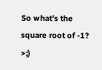So what's the square root of -1? >;)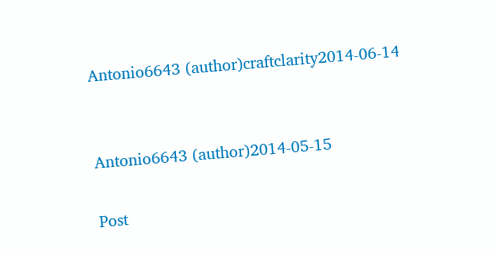Antonio6643 (author)craftclarity2014-06-14


Antonio6643 (author)2014-05-15

Post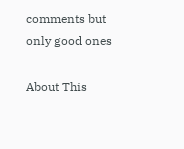comments but only good ones

About This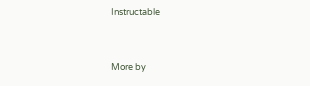Instructable




More by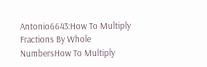Antonio6643:How To Multiply Fractions By Whole NumbersHow To Multiply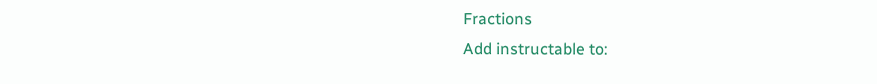Fractions
Add instructable to: